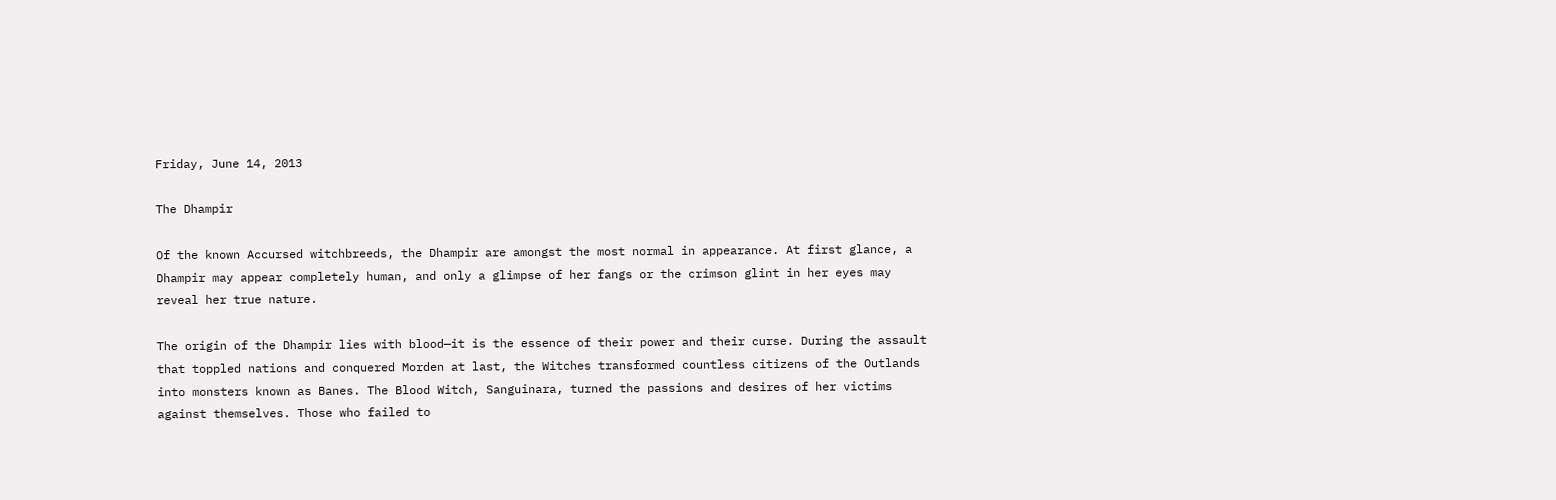Friday, June 14, 2013

The Dhampir

Of the known Accursed witchbreeds, the Dhampir are amongst the most normal in appearance. At first glance, a Dhampir may appear completely human, and only a glimpse of her fangs or the crimson glint in her eyes may reveal her true nature.

The origin of the Dhampir lies with blood—it is the essence of their power and their curse. During the assault that toppled nations and conquered Morden at last, the Witches transformed countless citizens of the Outlands into monsters known as Banes. The Blood Witch, Sanguinara, turned the passions and desires of her victims against themselves. Those who failed to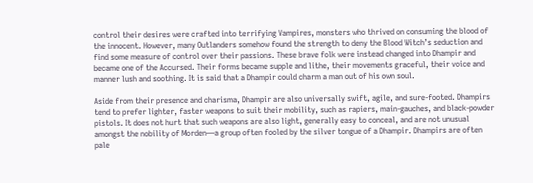control their desires were crafted into terrifying Vampires, monsters who thrived on consuming the blood of the innocent. However, many Outlanders somehow found the strength to deny the Blood Witch’s seduction and find some measure of control over their passions. These brave folk were instead changed into Dhampir and became one of the Accursed. Their forms became supple and lithe, their movements graceful, their voice and manner lush and soothing. It is said that a Dhampir could charm a man out of his own soul.

Aside from their presence and charisma, Dhampir are also universally swift, agile, and sure-footed. Dhampirs tend to prefer lighter, faster weapons to suit their mobility, such as rapiers, main-gauches, and black-powder pistols. It does not hurt that such weapons are also light, generally easy to conceal, and are not unusual amongst the nobility of Morden—a group often fooled by the silver tongue of a Dhampir. Dhampirs are often pale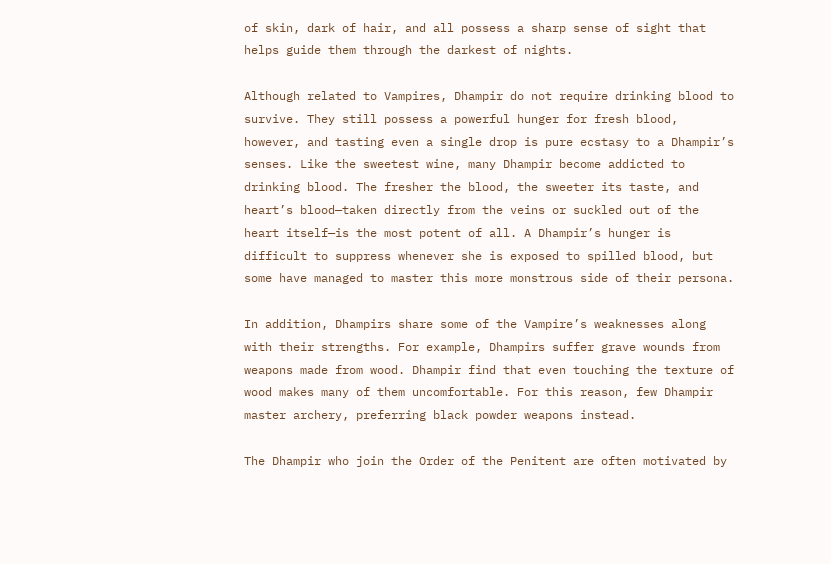of skin, dark of hair, and all possess a sharp sense of sight that helps guide them through the darkest of nights.

Although related to Vampires, Dhampir do not require drinking blood to survive. They still possess a powerful hunger for fresh blood, however, and tasting even a single drop is pure ecstasy to a Dhampir’s senses. Like the sweetest wine, many Dhampir become addicted to drinking blood. The fresher the blood, the sweeter its taste, and heart’s blood—taken directly from the veins or suckled out of the heart itself—is the most potent of all. A Dhampir’s hunger is difficult to suppress whenever she is exposed to spilled blood, but some have managed to master this more monstrous side of their persona.

In addition, Dhampirs share some of the Vampire’s weaknesses along with their strengths. For example, Dhampirs suffer grave wounds from weapons made from wood. Dhampir find that even touching the texture of wood makes many of them uncomfortable. For this reason, few Dhampir master archery, preferring black powder weapons instead.

The Dhampir who join the Order of the Penitent are often motivated by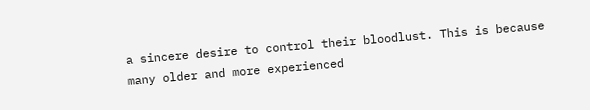a sincere desire to control their bloodlust. This is because many older and more experienced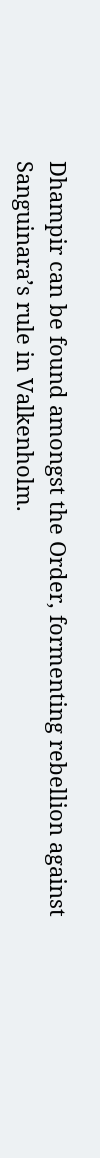Dhampir can be found amongst the Order, formenting rebellion against Sanguinara’s rule in Valkenholm.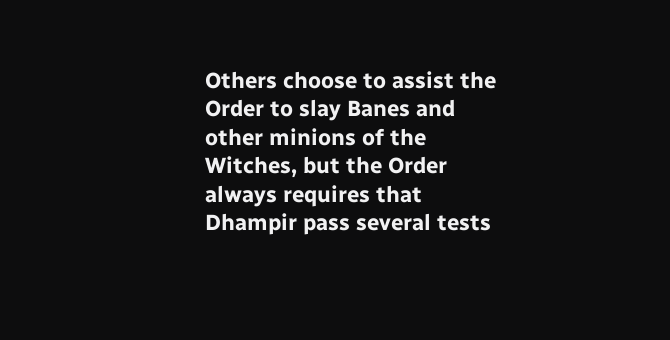Others choose to assist the Order to slay Banes and other minions of the Witches, but the Order always requires that Dhampir pass several tests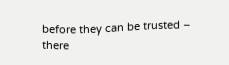before they can be trusted – there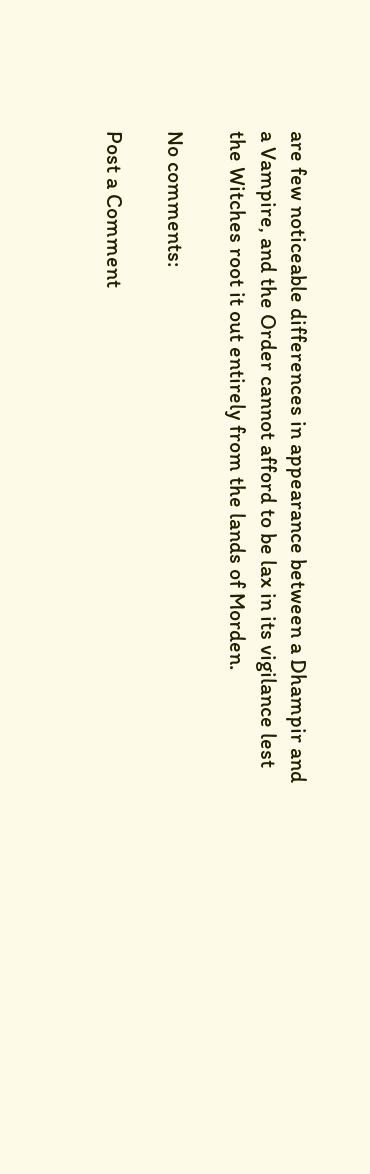are few noticeable differences in appearance between a Dhampir and a Vampire, and the Order cannot afford to be lax in its vigilance lest the Witches root it out entirely from the lands of Morden.

No comments:

Post a Comment